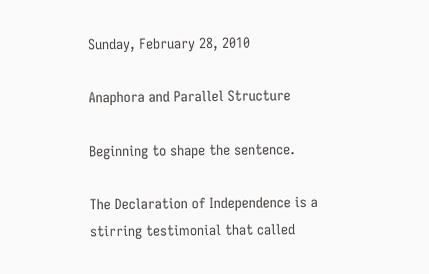Sunday, February 28, 2010

Anaphora and Parallel Structure

Beginning to shape the sentence.

The Declaration of Independence is a stirring testimonial that called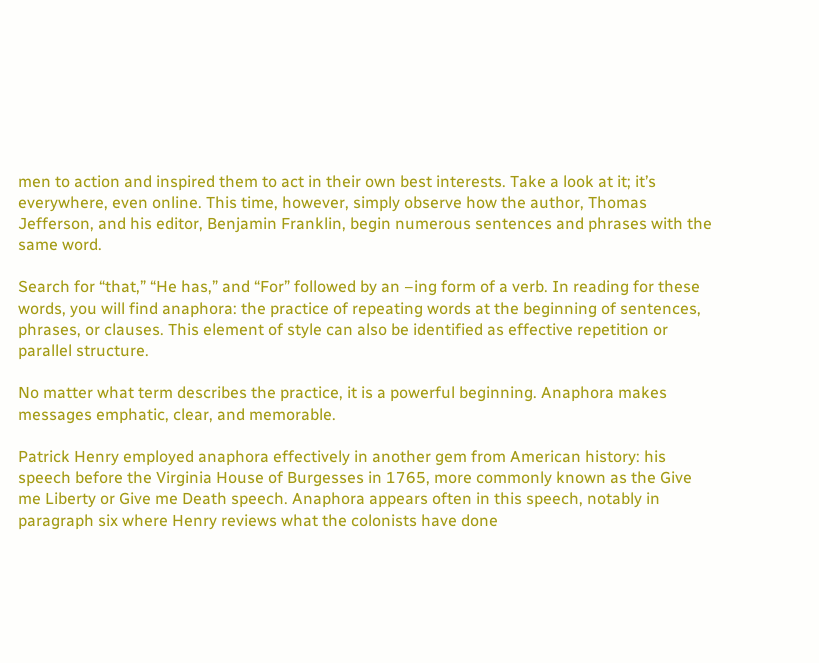men to action and inspired them to act in their own best interests. Take a look at it; it’s everywhere, even online. This time, however, simply observe how the author, Thomas Jefferson, and his editor, Benjamin Franklin, begin numerous sentences and phrases with the same word.

Search for “that,” “He has,” and “For” followed by an –ing form of a verb. In reading for these words, you will find anaphora: the practice of repeating words at the beginning of sentences, phrases, or clauses. This element of style can also be identified as effective repetition or parallel structure.

No matter what term describes the practice, it is a powerful beginning. Anaphora makes messages emphatic, clear, and memorable.

Patrick Henry employed anaphora effectively in another gem from American history: his speech before the Virginia House of Burgesses in 1765, more commonly known as the Give me Liberty or Give me Death speech. Anaphora appears often in this speech, notably in paragraph six where Henry reviews what the colonists have done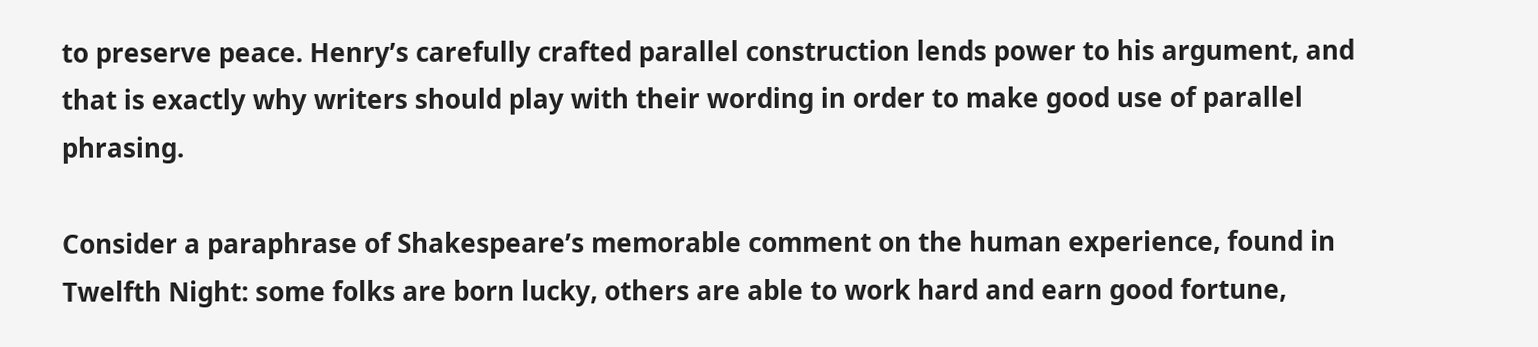to preserve peace. Henry’s carefully crafted parallel construction lends power to his argument, and that is exactly why writers should play with their wording in order to make good use of parallel phrasing.

Consider a paraphrase of Shakespeare’s memorable comment on the human experience, found in Twelfth Night: some folks are born lucky, others are able to work hard and earn good fortune,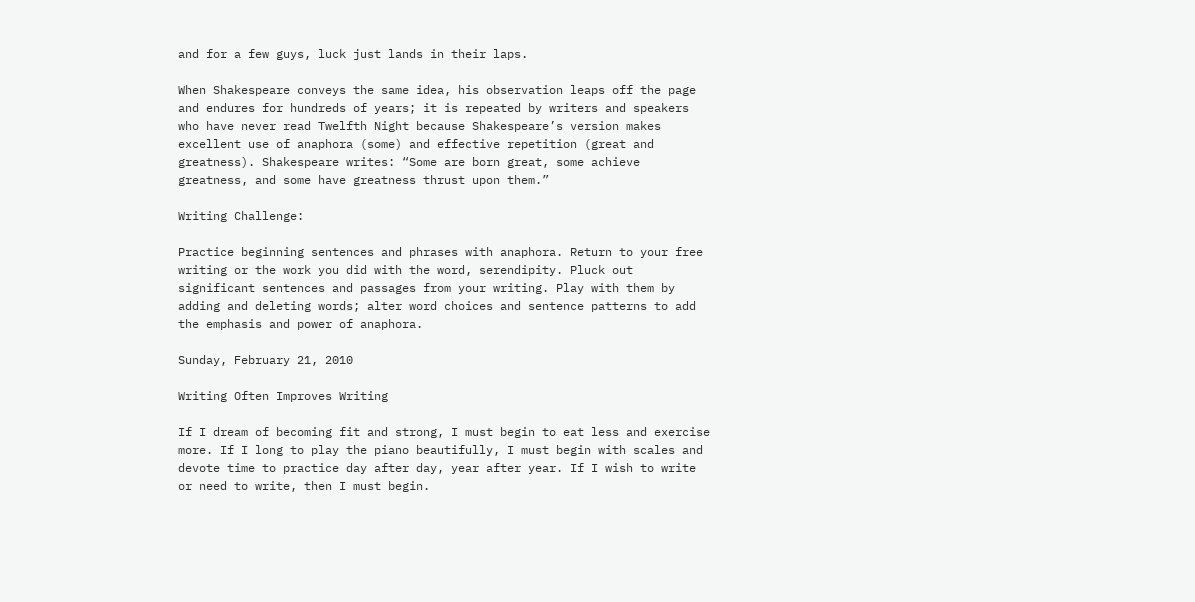and for a few guys, luck just lands in their laps.

When Shakespeare conveys the same idea, his observation leaps off the page and endures for hundreds of years; it is repeated by writers and speakers who have never read Twelfth Night because Shakespeare’s version makes excellent use of anaphora (some) and effective repetition (great and greatness). Shakespeare writes: “Some are born great, some achieve greatness, and some have greatness thrust upon them.”

Writing Challenge:

Practice beginning sentences and phrases with anaphora. Return to your free writing or the work you did with the word, serendipity. Pluck out significant sentences and passages from your writing. Play with them by adding and deleting words; alter word choices and sentence patterns to add the emphasis and power of anaphora.

Sunday, February 21, 2010

Writing Often Improves Writing

If I dream of becoming fit and strong, I must begin to eat less and exercise more. If I long to play the piano beautifully, I must begin with scales and devote time to practice day after day, year after year. If I wish to write or need to write, then I must begin.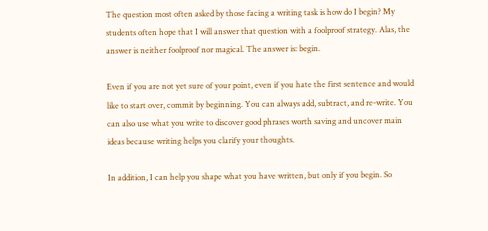The question most often asked by those facing a writing task is how do I begin? My students often hope that I will answer that question with a foolproof strategy. Alas, the answer is neither foolproof nor magical. The answer is: begin.

Even if you are not yet sure of your point, even if you hate the first sentence and would like to start over, commit by beginning. You can always add, subtract, and re-write. You can also use what you write to discover good phrases worth saving and uncover main ideas because writing helps you clarify your thoughts.

In addition, I can help you shape what you have written, but only if you begin. So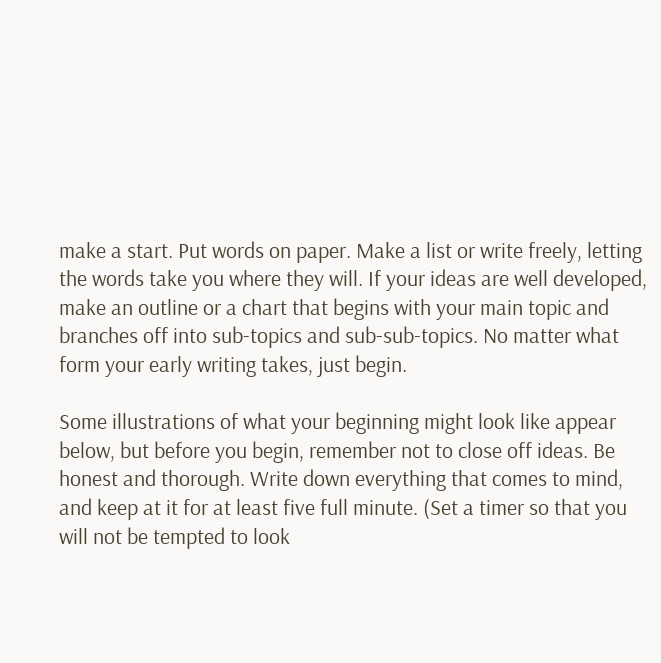make a start. Put words on paper. Make a list or write freely, letting the words take you where they will. If your ideas are well developed, make an outline or a chart that begins with your main topic and branches off into sub-topics and sub-sub-topics. No matter what form your early writing takes, just begin.

Some illustrations of what your beginning might look like appear below, but before you begin, remember not to close off ideas. Be honest and thorough. Write down everything that comes to mind, and keep at it for at least five full minute. (Set a timer so that you will not be tempted to look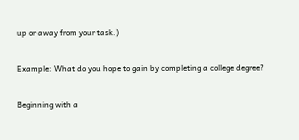up or away from your task.)

Example: What do you hope to gain by completing a college degree?

Beginning with a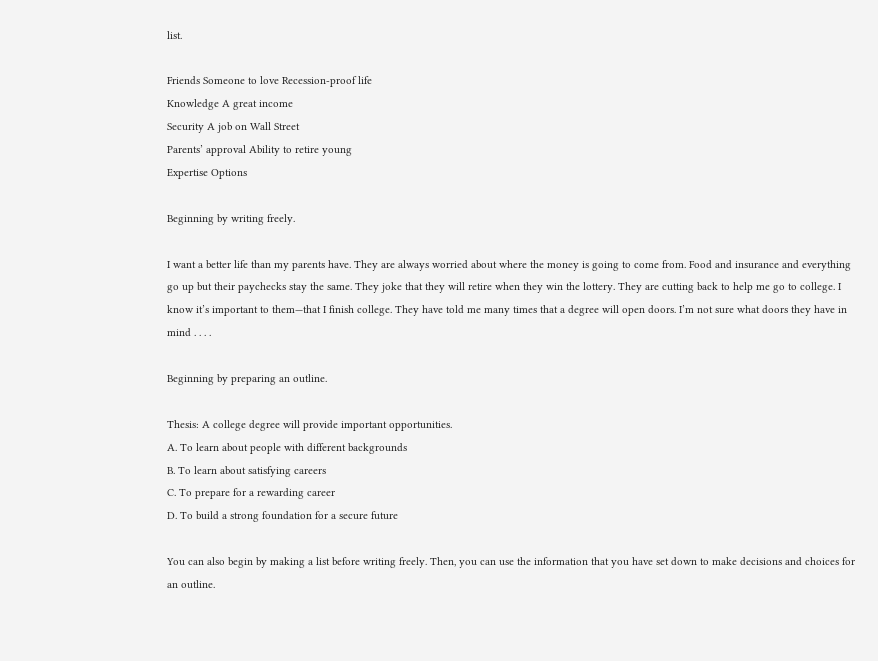list.

Friends Someone to love Recession-proof life
Knowledge A great income
Security A job on Wall Street
Parents’ approval Ability to retire young
Expertise Options

Beginning by writing freely.

I want a better life than my parents have. They are always worried about where the money is going to come from. Food and insurance and everything go up but their paychecks stay the same. They joke that they will retire when they win the lottery. They are cutting back to help me go to college. I know it’s important to them—that I finish college. They have told me many times that a degree will open doors. I’m not sure what doors they have in mind . . . .

Beginning by preparing an outline.

Thesis: A college degree will provide important opportunities.
A. To learn about people with different backgrounds
B. To learn about satisfying careers
C. To prepare for a rewarding career
D. To build a strong foundation for a secure future

You can also begin by making a list before writing freely. Then, you can use the information that you have set down to make decisions and choices for an outline.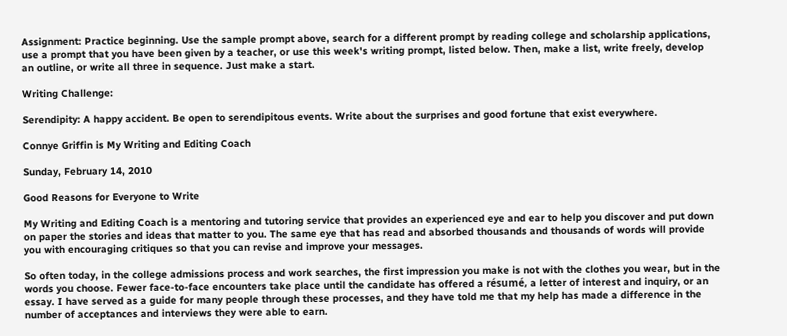Assignment: Practice beginning. Use the sample prompt above, search for a different prompt by reading college and scholarship applications, use a prompt that you have been given by a teacher, or use this week's writing prompt, listed below. Then, make a list, write freely, develop an outline, or write all three in sequence. Just make a start.

Writing Challenge:

Serendipity: A happy accident. Be open to serendipitous events. Write about the surprises and good fortune that exist everywhere.

Connye Griffin is My Writing and Editing Coach

Sunday, February 14, 2010

Good Reasons for Everyone to Write

My Writing and Editing Coach is a mentoring and tutoring service that provides an experienced eye and ear to help you discover and put down on paper the stories and ideas that matter to you. The same eye that has read and absorbed thousands and thousands of words will provide you with encouraging critiques so that you can revise and improve your messages.

So often today, in the college admissions process and work searches, the first impression you make is not with the clothes you wear, but in the words you choose. Fewer face-to-face encounters take place until the candidate has offered a résumé, a letter of interest and inquiry, or an essay. I have served as a guide for many people through these processes, and they have told me that my help has made a difference in the number of acceptances and interviews they were able to earn.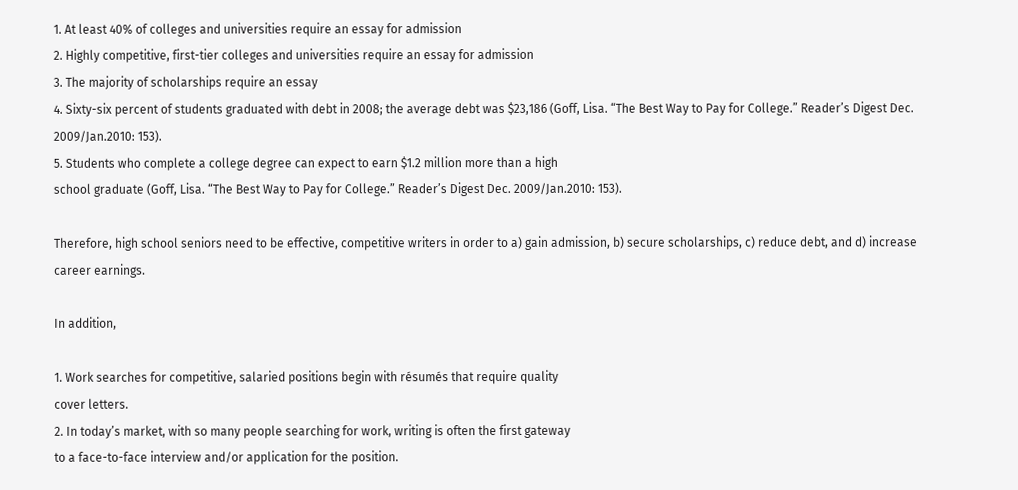1. At least 40% of colleges and universities require an essay for admission
2. Highly competitive, first-tier colleges and universities require an essay for admission
3. The majority of scholarships require an essay
4. Sixty-six percent of students graduated with debt in 2008; the average debt was $23,186 (Goff, Lisa. “The Best Way to Pay for College.” Reader’s Digest Dec. 2009/Jan.2010: 153).
5. Students who complete a college degree can expect to earn $1.2 million more than a high
school graduate (Goff, Lisa. “The Best Way to Pay for College.” Reader’s Digest Dec. 2009/Jan.2010: 153).

Therefore, high school seniors need to be effective, competitive writers in order to a) gain admission, b) secure scholarships, c) reduce debt, and d) increase career earnings.

In addition,

1. Work searches for competitive, salaried positions begin with résumés that require quality
cover letters.
2. In today’s market, with so many people searching for work, writing is often the first gateway
to a face-to-face interview and/or application for the position.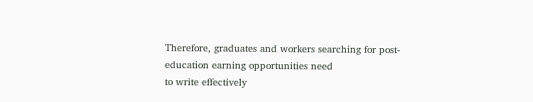Therefore, graduates and workers searching for post-education earning opportunities need
to write effectively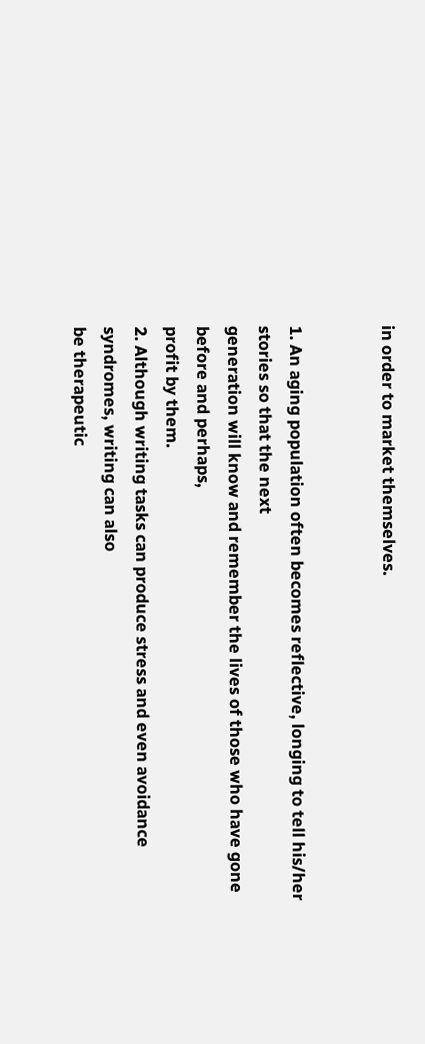in order to market themselves.


1. An aging population often becomes reflective, longing to tell his/her stories so that the next
generation will know and remember the lives of those who have gone before and perhaps,
profit by them.
2. Although writing tasks can produce stress and even avoidance syndromes, writing can also
be therapeutic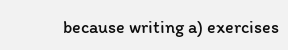because writing a) exercises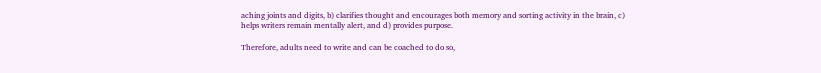aching joints and digits, b) clarifies thought and encourages both memory and sorting activity in the brain, c) helps writers remain mentally alert, and d) provides purpose.

Therefore, adults need to write and can be coached to do so,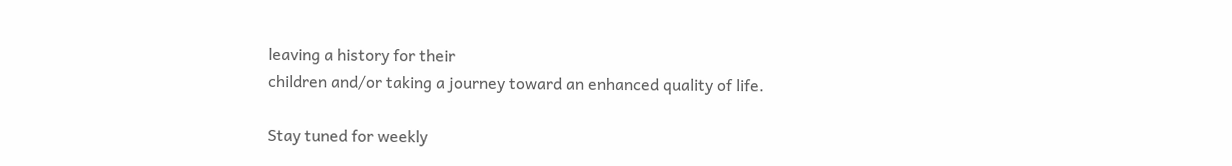leaving a history for their
children and/or taking a journey toward an enhanced quality of life.

Stay tuned for weekly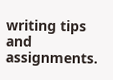writing tips and assignments.